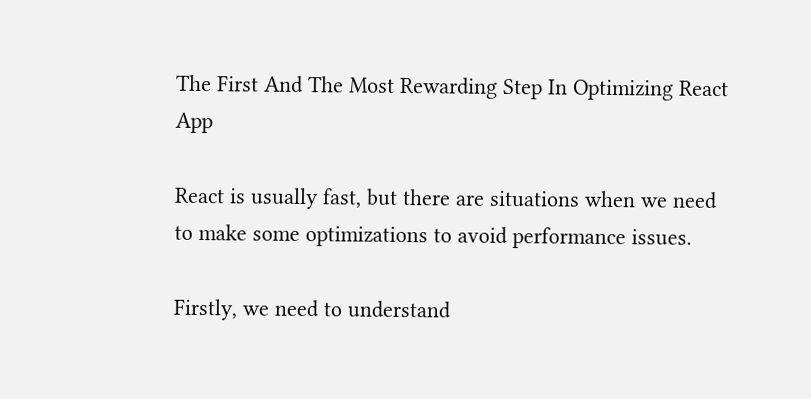The First And The Most Rewarding Step In Optimizing React App

React is usually fast, but there are situations when we need to make some optimizations to avoid performance issues.

Firstly, we need to understand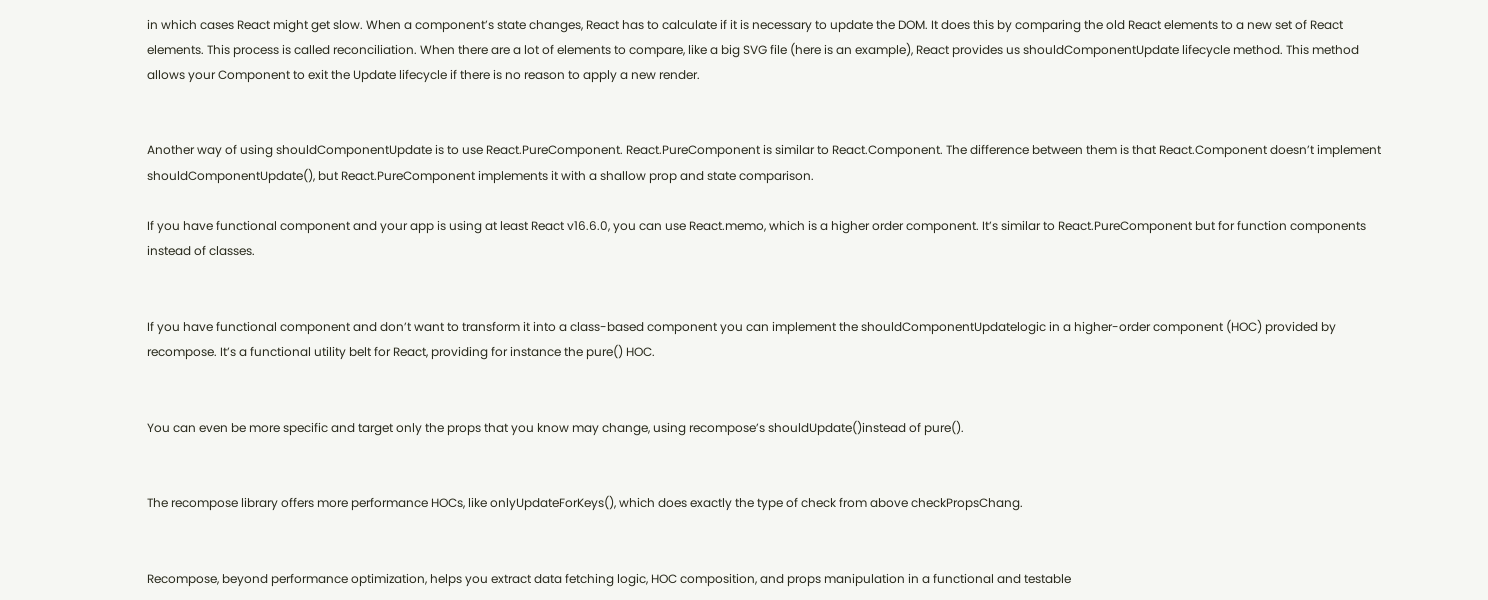in which cases React might get slow. When a component’s state changes, React has to calculate if it is necessary to update the DOM. It does this by comparing the old React elements to a new set of React elements. This process is called reconciliation. When there are a lot of elements to compare, like a big SVG file (here is an example), React provides us shouldComponentUpdate lifecycle method. This method allows your Component to exit the Update lifecycle if there is no reason to apply a new render.


Another way of using shouldComponentUpdate is to use React.PureComponent. React.PureComponent is similar to React.Component. The difference between them is that React.Component doesn’t implement shouldComponentUpdate(), but React.PureComponent implements it with a shallow prop and state comparison.

If you have functional component and your app is using at least React v16.6.0, you can use React.memo, which is a higher order component. It’s similar to React.PureComponent but for function components instead of classes.


If you have functional component and don’t want to transform it into a class-based component you can implement the shouldComponentUpdatelogic in a higher-order component (HOC) provided by recompose. It’s a functional utility belt for React, providing for instance the pure() HOC.


You can even be more specific and target only the props that you know may change, using recompose’s shouldUpdate()instead of pure().


The recompose library offers more performance HOCs, like onlyUpdateForKeys(), which does exactly the type of check from above checkPropsChang.


Recompose, beyond performance optimization, helps you extract data fetching logic, HOC composition, and props manipulation in a functional and testable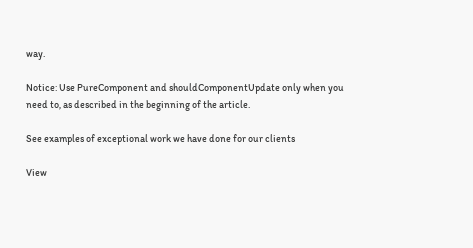way.

Notice: Use PureComponent and shouldComponentUpdate only when you need to, as described in the beginning of the article.

See examples of exceptional work we have done for our clients

View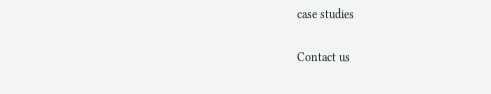case studies


Contact us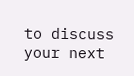to discuss your next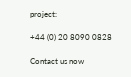project:

+44 (0) 20 8090 0828

Contact us now